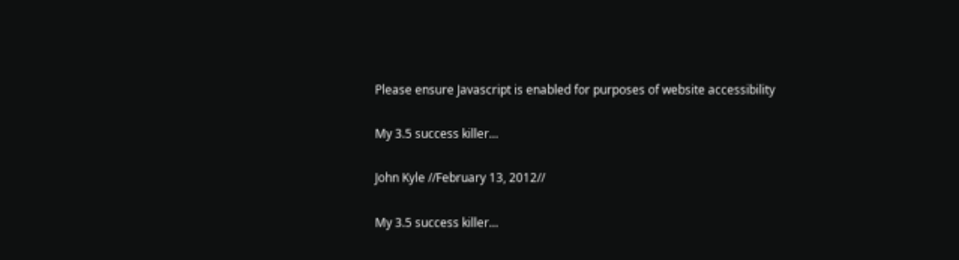Please ensure Javascript is enabled for purposes of website accessibility

My 3.5 success killer…

John Kyle //February 13, 2012//

My 3.5 success killer…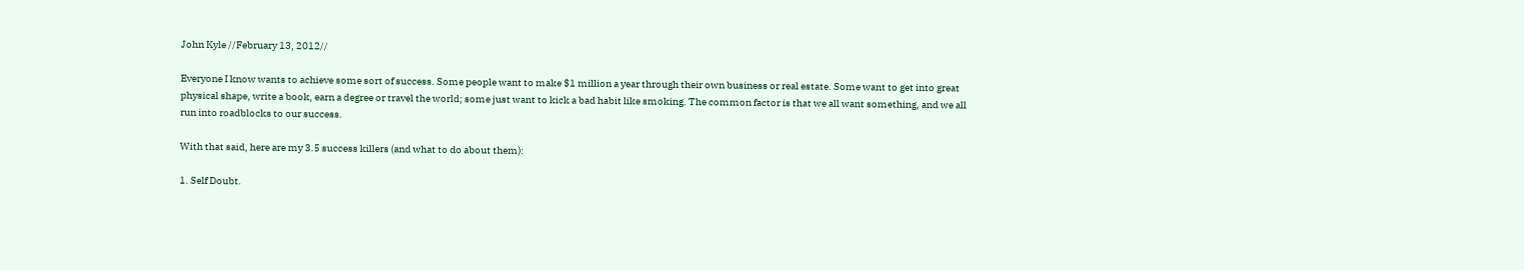John Kyle //February 13, 2012//

Everyone I know wants to achieve some sort of success. Some people want to make $1 million a year through their own business or real estate. Some want to get into great physical shape, write a book, earn a degree or travel the world; some just want to kick a bad habit like smoking. The common factor is that we all want something, and we all run into roadblocks to our success.

With that said, here are my 3.5 success killers (and what to do about them):

1. Self Doubt.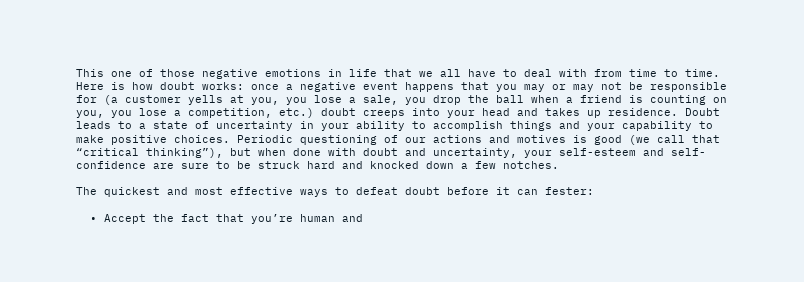This one of those negative emotions in life that we all have to deal with from time to time. Here is how doubt works: once a negative event happens that you may or may not be responsible for (a customer yells at you, you lose a sale, you drop the ball when a friend is counting on you, you lose a competition, etc.) doubt creeps into your head and takes up residence. Doubt leads to a state of uncertainty in your ability to accomplish things and your capability to make positive choices. Periodic questioning of our actions and motives is good (we call that “critical thinking”), but when done with doubt and uncertainty, your self-esteem and self-confidence are sure to be struck hard and knocked down a few notches.

The quickest and most effective ways to defeat doubt before it can fester:

  • Accept the fact that you’re human and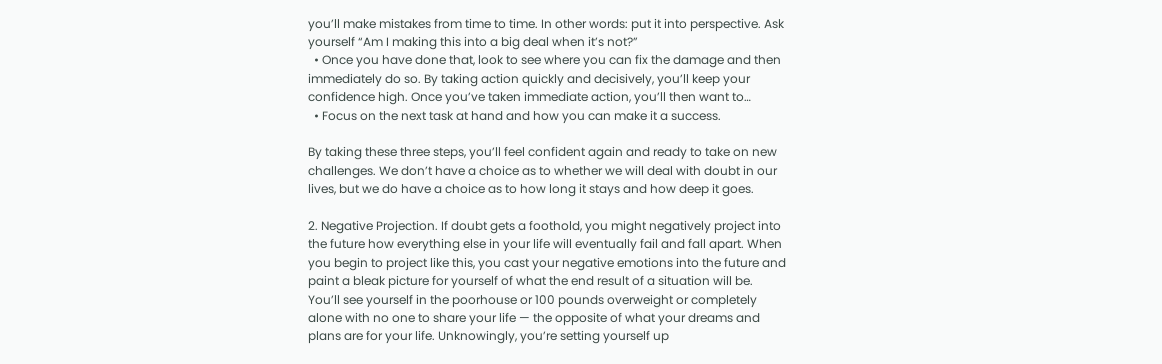you’ll make mistakes from time to time. In other words: put it into perspective. Ask yourself “Am I making this into a big deal when it’s not?”
  • Once you have done that, look to see where you can fix the damage and then immediately do so. By taking action quickly and decisively, you’ll keep your confidence high. Once you’ve taken immediate action, you’ll then want to…
  • Focus on the next task at hand and how you can make it a success.

By taking these three steps, you’ll feel confident again and ready to take on new challenges. We don’t have a choice as to whether we will deal with doubt in our lives, but we do have a choice as to how long it stays and how deep it goes.

2. Negative Projection. If doubt gets a foothold, you might negatively project into the future how everything else in your life will eventually fail and fall apart. When you begin to project like this, you cast your negative emotions into the future and paint a bleak picture for yourself of what the end result of a situation will be. You’ll see yourself in the poorhouse or 100 pounds overweight or completely alone with no one to share your life — the opposite of what your dreams and plans are for your life. Unknowingly, you’re setting yourself up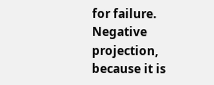for failure. Negative projection, because it is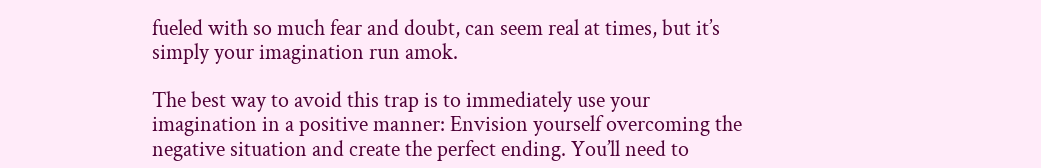fueled with so much fear and doubt, can seem real at times, but it’s simply your imagination run amok.

The best way to avoid this trap is to immediately use your imagination in a positive manner: Envision yourself overcoming the negative situation and create the perfect ending. You’ll need to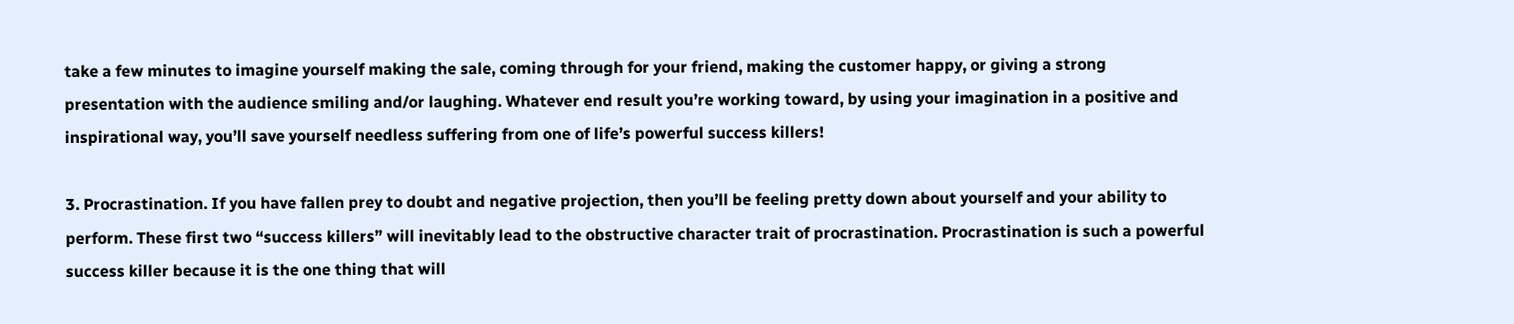take a few minutes to imagine yourself making the sale, coming through for your friend, making the customer happy, or giving a strong presentation with the audience smiling and/or laughing. Whatever end result you’re working toward, by using your imagination in a positive and inspirational way, you’ll save yourself needless suffering from one of life’s powerful success killers!

3. Procrastination. If you have fallen prey to doubt and negative projection, then you’ll be feeling pretty down about yourself and your ability to perform. These first two “success killers” will inevitably lead to the obstructive character trait of procrastination. Procrastination is such a powerful success killer because it is the one thing that will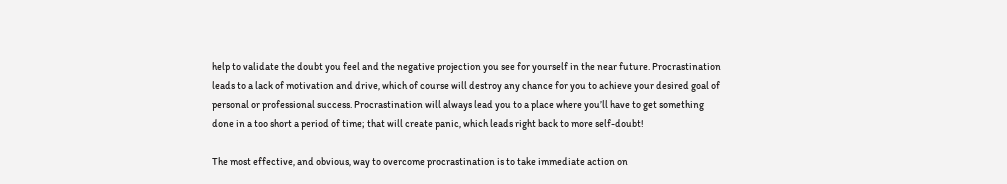help to validate the doubt you feel and the negative projection you see for yourself in the near future. Procrastination leads to a lack of motivation and drive, which of course will destroy any chance for you to achieve your desired goal of personal or professional success. Procrastination will always lead you to a place where you’ll have to get something done in a too short a period of time; that will create panic, which leads right back to more self-doubt!

The most effective, and obvious, way to overcome procrastination is to take immediate action on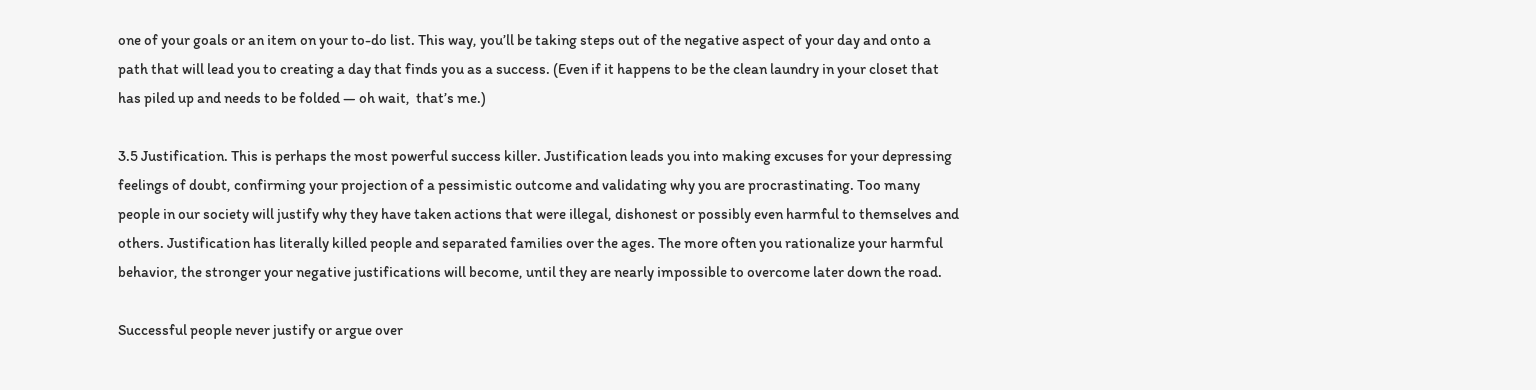one of your goals or an item on your to-do list. This way, you’ll be taking steps out of the negative aspect of your day and onto a path that will lead you to creating a day that finds you as a success. (Even if it happens to be the clean laundry in your closet that has piled up and needs to be folded — oh wait,  that’s me.)

3.5 Justification. This is perhaps the most powerful success killer. Justification leads you into making excuses for your depressing feelings of doubt, confirming your projection of a pessimistic outcome and validating why you are procrastinating. Too many people in our society will justify why they have taken actions that were illegal, dishonest or possibly even harmful to themselves and others. Justification has literally killed people and separated families over the ages. The more often you rationalize your harmful behavior, the stronger your negative justifications will become, until they are nearly impossible to overcome later down the road.

Successful people never justify or argue over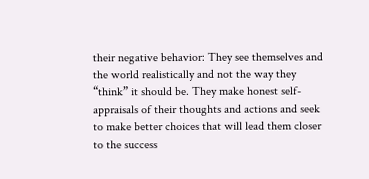their negative behavior: They see themselves and the world realistically and not the way they “think” it should be. They make honest self-appraisals of their thoughts and actions and seek to make better choices that will lead them closer to the success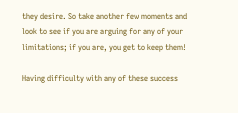they desire. So take another few moments and look to see if you are arguing for any of your limitations; if you are, you get to keep them!

Having difficulty with any of these success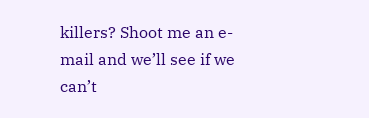killers? Shoot me an e-mail and we’ll see if we can’t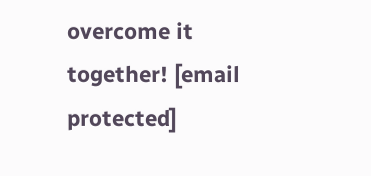overcome it together! [email protected]